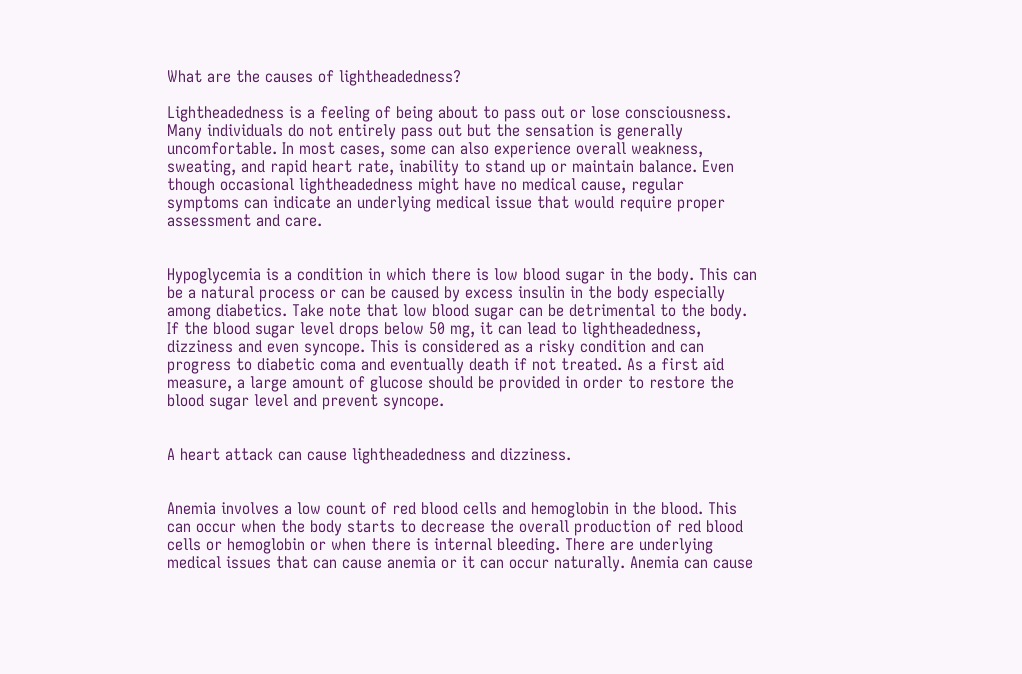What are the causes of lightheadedness?

Lightheadedness is a feeling of being about to pass out or lose consciousness. Many individuals do not entirely pass out but the sensation is generally uncomfortable. In most cases, some can also experience overall weakness, sweating, and rapid heart rate, inability to stand up or maintain balance. Even though occasional lightheadedness might have no medical cause, regular symptoms can indicate an underlying medical issue that would require proper assessment and care.


Hypoglycemia is a condition in which there is low blood sugar in the body. This can be a natural process or can be caused by excess insulin in the body especially among diabetics. Take note that low blood sugar can be detrimental to the body. If the blood sugar level drops below 50 mg, it can lead to lightheadedness, dizziness and even syncope. This is considered as a risky condition and can progress to diabetic coma and eventually death if not treated. As a first aid measure, a large amount of glucose should be provided in order to restore the blood sugar level and prevent syncope.


A heart attack can cause lightheadedness and dizziness.


Anemia involves a low count of red blood cells and hemoglobin in the blood. This can occur when the body starts to decrease the overall production of red blood cells or hemoglobin or when there is internal bleeding. There are underlying medical issues that can cause anemia or it can occur naturally. Anemia can cause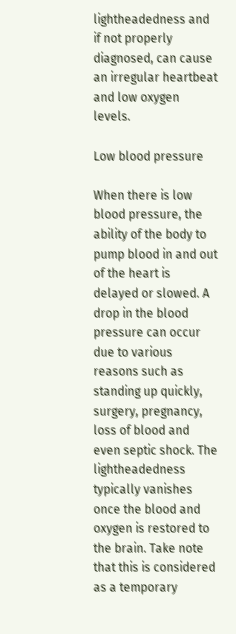lightheadedness and if not properly diagnosed, can cause an irregular heartbeat and low oxygen levels.

Low blood pressure

When there is low blood pressure, the ability of the body to pump blood in and out of the heart is delayed or slowed. A drop in the blood pressure can occur due to various reasons such as standing up quickly, surgery, pregnancy, loss of blood and even septic shock. The lightheadedness typically vanishes once the blood and oxygen is restored to the brain. Take note that this is considered as a temporary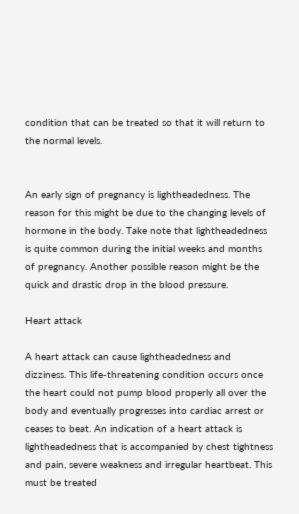condition that can be treated so that it will return to the normal levels.


An early sign of pregnancy is lightheadedness. The reason for this might be due to the changing levels of hormone in the body. Take note that lightheadedness is quite common during the initial weeks and months of pregnancy. Another possible reason might be the quick and drastic drop in the blood pressure.

Heart attack

A heart attack can cause lightheadedness and dizziness. This life-threatening condition occurs once the heart could not pump blood properly all over the body and eventually progresses into cardiac arrest or ceases to beat. An indication of a heart attack is lightheadedness that is accompanied by chest tightness and pain, severe weakness and irregular heartbeat. This must be treated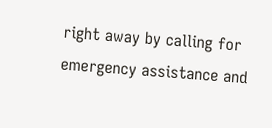right away by calling for emergency assistance and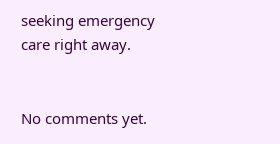seeking emergency care right away.


No comments yet.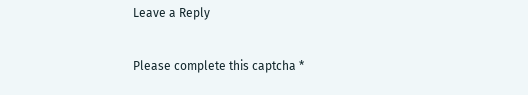Leave a Reply

Please complete this captcha *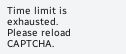Time limit is exhausted. Please reload CAPTCHA.